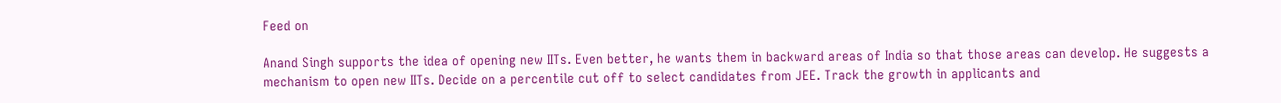Feed on

Anand Singh supports the idea of opening new IITs. Even better, he wants them in backward areas of India so that those areas can develop. He suggests a mechanism to open new IITs. Decide on a percentile cut off to select candidates from JEE. Track the growth in applicants and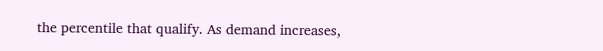the percentile that qualify. As demand increases,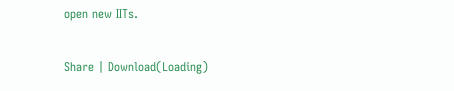open new IITs.

Share | Download(Loading)